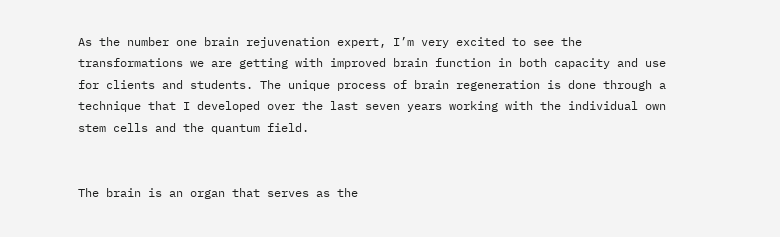As the number one brain rejuvenation expert, I’m very excited to see the transformations we are getting with improved brain function in both capacity and use for clients and students. The unique process of brain regeneration is done through a technique that I developed over the last seven years working with the individual own stem cells and the quantum field.


The brain is an organ that serves as the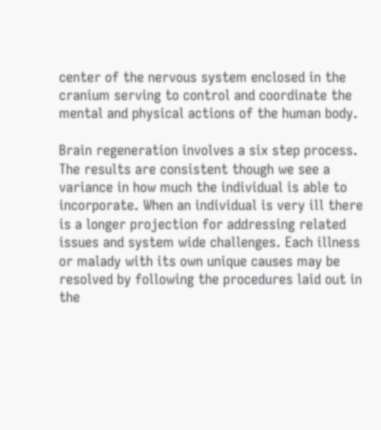center of the nervous system enclosed in the cranium serving to control and coordinate the mental and physical actions of the human body.

Brain regeneration involves a six step process. The results are consistent though we see a variance in how much the individual is able to incorporate. When an individual is very ill there is a longer projection for addressing related issues and system wide challenges. Each illness or malady with its own unique causes may be resolved by following the procedures laid out in the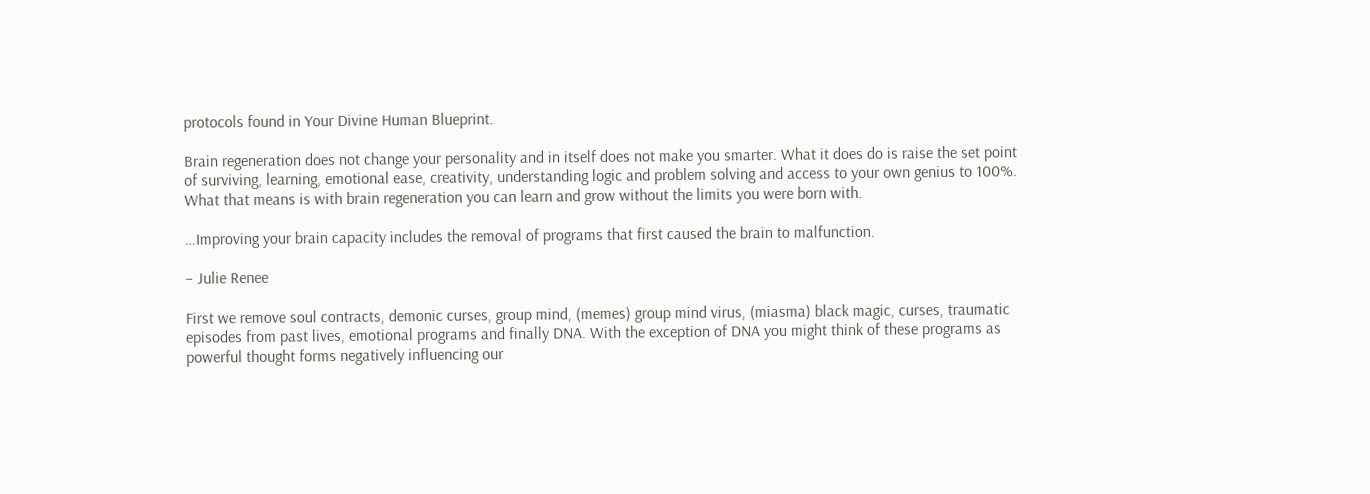protocols found in Your Divine Human Blueprint.

Brain regeneration does not change your personality and in itself does not make you smarter. What it does do is raise the set point of surviving, learning, emotional ease, creativity, understanding logic and problem solving and access to your own genius to 100%. What that means is with brain regeneration you can learn and grow without the limits you were born with.

…Improving your brain capacity includes the removal of programs that first caused the brain to malfunction.

– Julie Renee

First we remove soul contracts, demonic curses, group mind, (memes) group mind virus, (miasma) black magic, curses, traumatic episodes from past lives, emotional programs and finally DNA. With the exception of DNA you might think of these programs as powerful thought forms negatively influencing our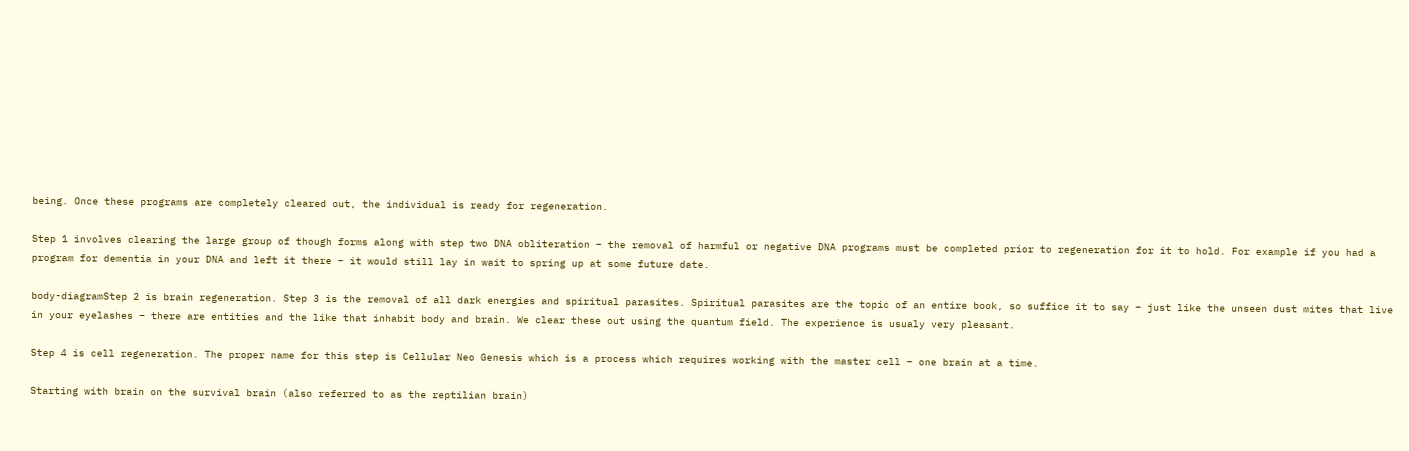being. Once these programs are completely cleared out, the individual is ready for regeneration.

Step 1 involves clearing the large group of though forms along with step two DNA obliteration – the removal of harmful or negative DNA programs must be completed prior to regeneration for it to hold. For example if you had a program for dementia in your DNA and left it there – it would still lay in wait to spring up at some future date.

body-diagramStep 2 is brain regeneration. Step 3 is the removal of all dark energies and spiritual parasites. Spiritual parasites are the topic of an entire book, so suffice it to say – just like the unseen dust mites that live in your eyelashes – there are entities and the like that inhabit body and brain. We clear these out using the quantum field. The experience is usualy very pleasant.

Step 4 is cell regeneration. The proper name for this step is Cellular Neo Genesis which is a process which requires working with the master cell – one brain at a time.

Starting with brain on the survival brain (also referred to as the reptilian brain)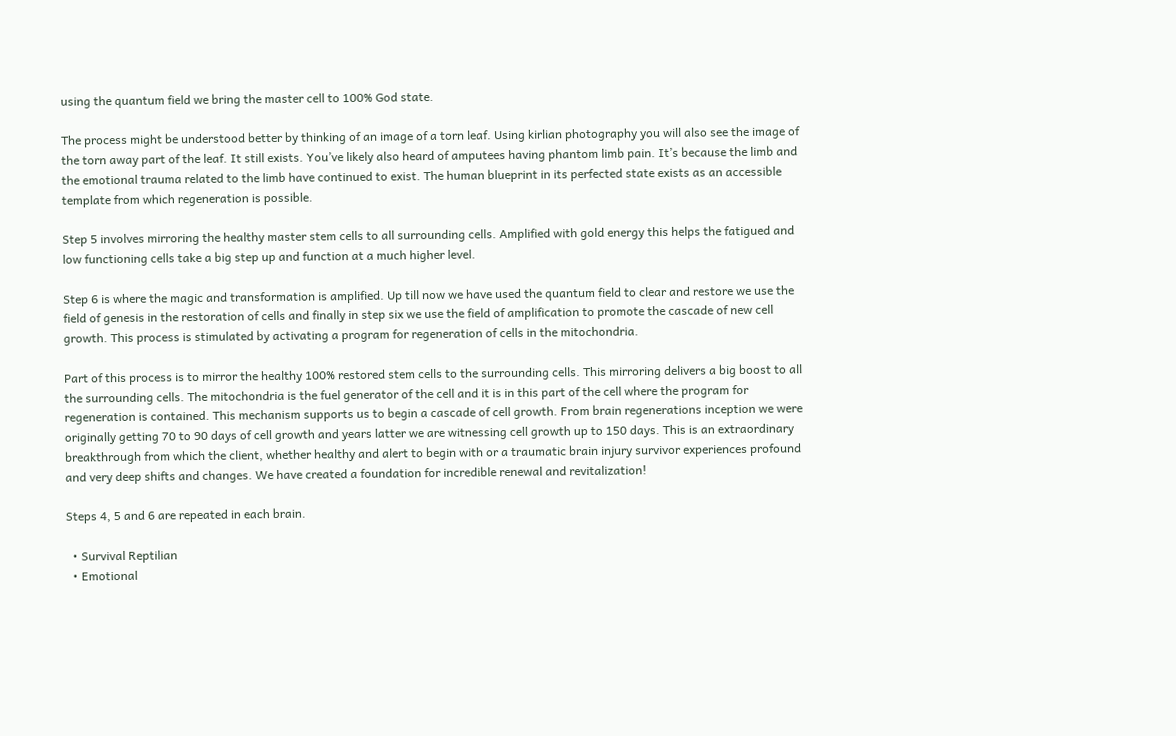using the quantum field we bring the master cell to 100% God state.

The process might be understood better by thinking of an image of a torn leaf. Using kirlian photography you will also see the image of the torn away part of the leaf. It still exists. You’ve likely also heard of amputees having phantom limb pain. It’s because the limb and the emotional trauma related to the limb have continued to exist. The human blueprint in its perfected state exists as an accessible template from which regeneration is possible.

Step 5 involves mirroring the healthy master stem cells to all surrounding cells. Amplified with gold energy this helps the fatigued and low functioning cells take a big step up and function at a much higher level.

Step 6 is where the magic and transformation is amplified. Up till now we have used the quantum field to clear and restore we use the field of genesis in the restoration of cells and finally in step six we use the field of amplification to promote the cascade of new cell growth. This process is stimulated by activating a program for regeneration of cells in the mitochondria.

Part of this process is to mirror the healthy 100% restored stem cells to the surrounding cells. This mirroring delivers a big boost to all the surrounding cells. The mitochondria is the fuel generator of the cell and it is in this part of the cell where the program for regeneration is contained. This mechanism supports us to begin a cascade of cell growth. From brain regenerations inception we were originally getting 70 to 90 days of cell growth and years latter we are witnessing cell growth up to 150 days. This is an extraordinary breakthrough from which the client, whether healthy and alert to begin with or a traumatic brain injury survivor experiences profound and very deep shifts and changes. We have created a foundation for incredible renewal and revitalization!

Steps 4, 5 and 6 are repeated in each brain.

  • Survival Reptilian
  • Emotional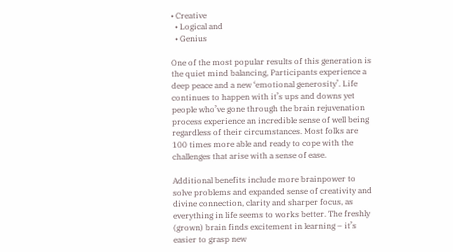• Creative
  • Logical and
  • Genius

One of the most popular results of this generation is the quiet mind balancing, Participants experience a deep peace and a new ‘emotional generosity’. Life continues to happen with it’s ups and downs yet people who’ve gone through the brain rejuvenation process experience an incredible sense of well being regardless of their circumstances. Most folks are 100 times more able and ready to cope with the challenges that arise with a sense of ease.

Additional benefits include more brainpower to solve problems and expanded sense of creativity and divine connection, clarity and sharper focus, as everything in life seems to works better. The freshly (grown) brain finds excitement in learning – it’s easier to grasp new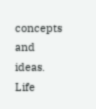concepts and ideas. Life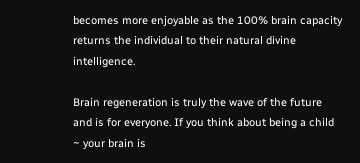becomes more enjoyable as the 100% brain capacity returns the individual to their natural divine intelligence.

Brain regeneration is truly the wave of the future and is for everyone. If you think about being a child ~ your brain is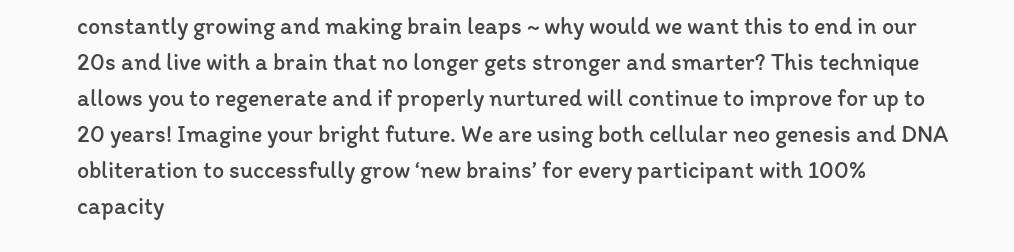constantly growing and making brain leaps ~ why would we want this to end in our 20s and live with a brain that no longer gets stronger and smarter? This technique allows you to regenerate and if properly nurtured will continue to improve for up to 20 years! Imagine your bright future. We are using both cellular neo genesis and DNA obliteration to successfully grow ‘new brains’ for every participant with 100% capacity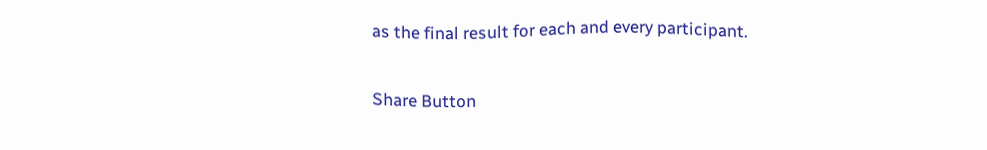as the final result for each and every participant.

Share Button